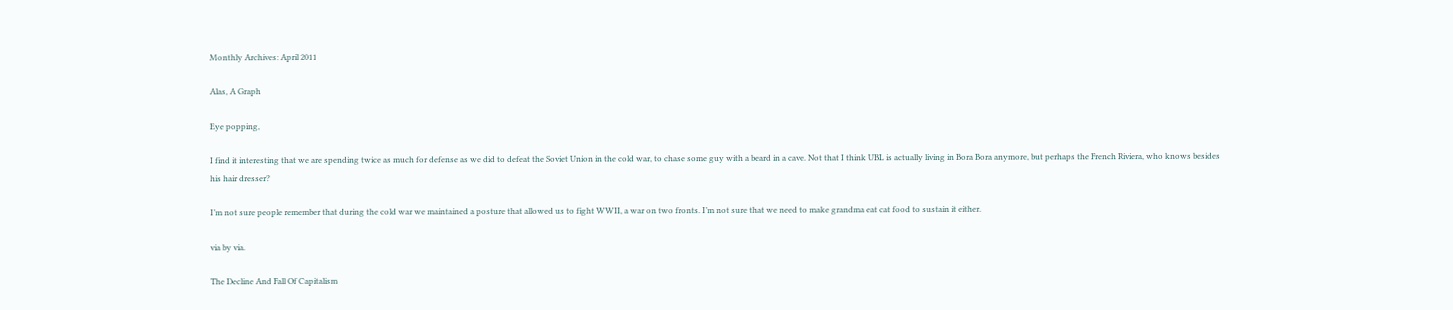Monthly Archives: April 2011

Alas, A Graph

Eye popping,

I find it interesting that we are spending twice as much for defense as we did to defeat the Soviet Union in the cold war, to chase some guy with a beard in a cave. Not that I think UBL is actually living in Bora Bora anymore, but perhaps the French Riviera, who knows besides his hair dresser?

I’m not sure people remember that during the cold war we maintained a posture that allowed us to fight WWII, a war on two fronts. I’m not sure that we need to make grandma eat cat food to sustain it either.

via by via.

The Decline And Fall Of Capitalism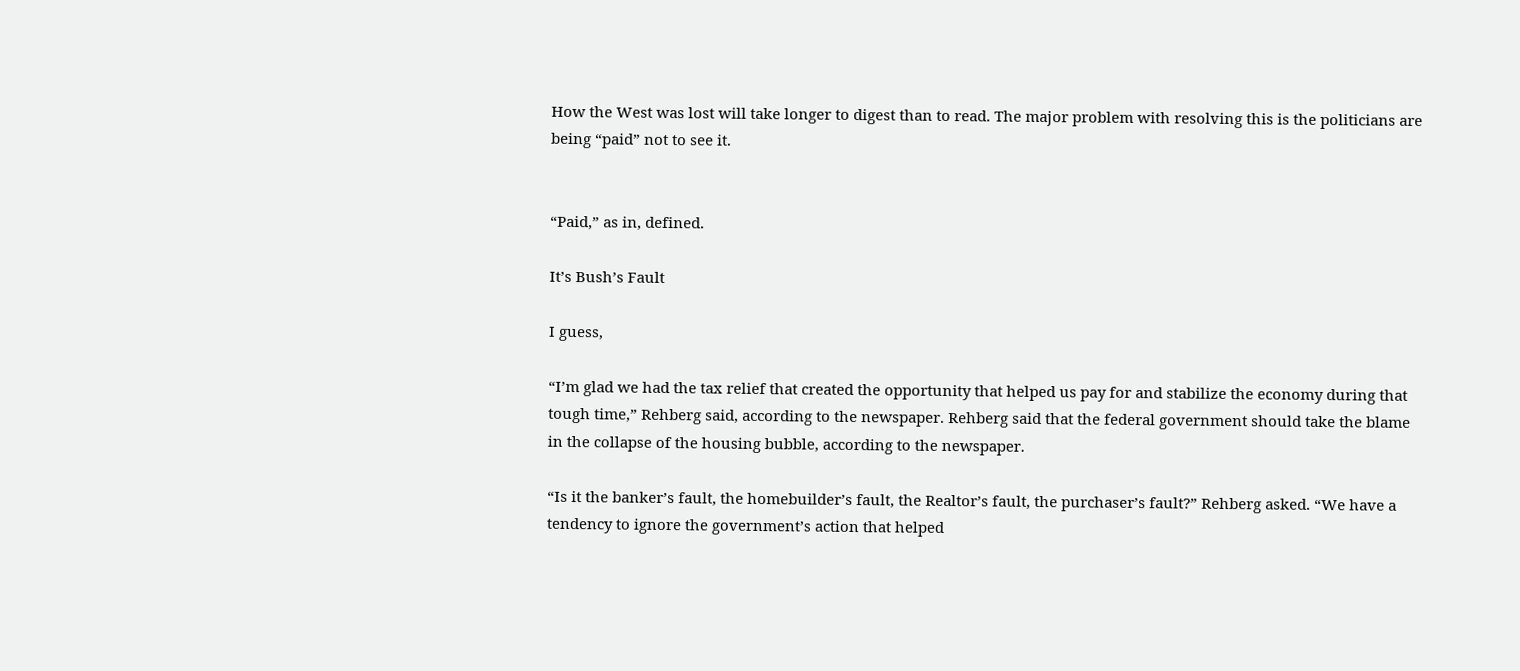How the West was lost will take longer to digest than to read. The major problem with resolving this is the politicians are being “paid” not to see it.


“Paid,” as in, defined.

It’s Bush’s Fault

I guess,

“I’m glad we had the tax relief that created the opportunity that helped us pay for and stabilize the economy during that tough time,” Rehberg said, according to the newspaper. Rehberg said that the federal government should take the blame in the collapse of the housing bubble, according to the newspaper.

“Is it the banker’s fault, the homebuilder’s fault, the Realtor’s fault, the purchaser’s fault?” Rehberg asked. “We have a tendency to ignore the government’s action that helped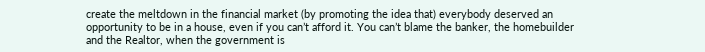create the meltdown in the financial market (by promoting the idea that) everybody deserved an opportunity to be in a house, even if you can’t afford it. You can’t blame the banker, the homebuilder and the Realtor, when the government is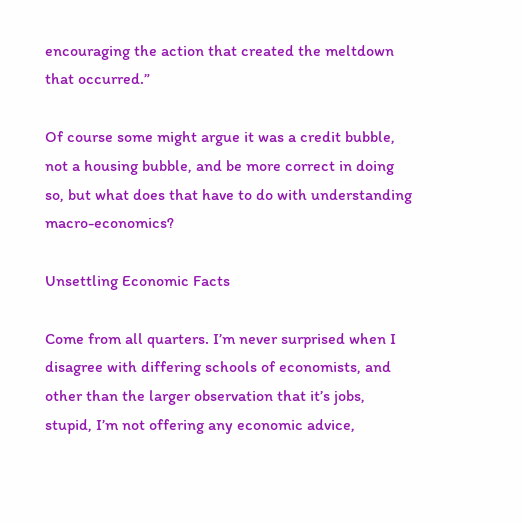encouraging the action that created the meltdown that occurred.”

Of course some might argue it was a credit bubble, not a housing bubble, and be more correct in doing so, but what does that have to do with understanding macro-economics?

Unsettling Economic Facts

Come from all quarters. I’m never surprised when I disagree with differing schools of economists, and other than the larger observation that it’s jobs, stupid, I’m not offering any economic advice,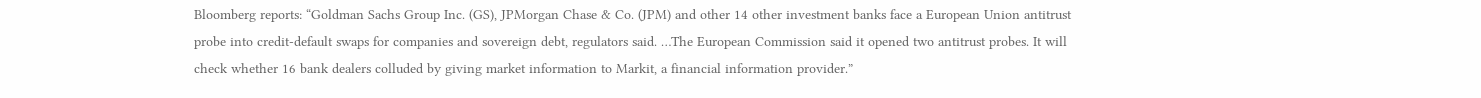Bloomberg reports: “Goldman Sachs Group Inc. (GS), JPMorgan Chase & Co. (JPM) and other 14 other investment banks face a European Union antitrust probe into credit-default swaps for companies and sovereign debt, regulators said. …The European Commission said it opened two antitrust probes. It will check whether 16 bank dealers colluded by giving market information to Markit, a financial information provider.”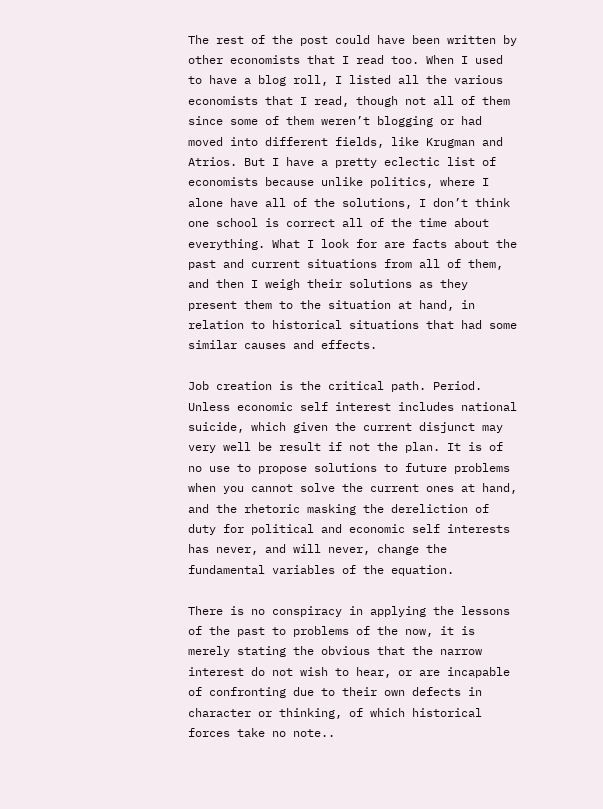The rest of the post could have been written by other economists that I read too. When I used to have a blog roll, I listed all the various economists that I read, though not all of them since some of them weren’t blogging or had moved into different fields, like Krugman and Atrios. But I have a pretty eclectic list of economists because unlike politics, where I alone have all of the solutions, I don’t think one school is correct all of the time about everything. What I look for are facts about the past and current situations from all of them, and then I weigh their solutions as they present them to the situation at hand, in relation to historical situations that had some similar causes and effects.

Job creation is the critical path. Period. Unless economic self interest includes national suicide, which given the current disjunct may very well be result if not the plan. It is of no use to propose solutions to future problems when you cannot solve the current ones at hand, and the rhetoric masking the dereliction of duty for political and economic self interests has never, and will never, change the fundamental variables of the equation.

There is no conspiracy in applying the lessons of the past to problems of the now, it is merely stating the obvious that the narrow interest do not wish to hear, or are incapable of confronting due to their own defects in character or thinking, of which historical forces take no note..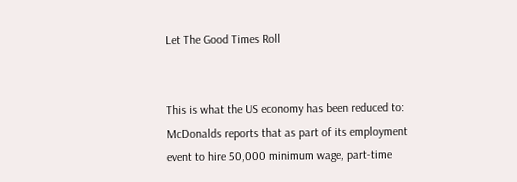Let The Good Times Roll


This is what the US economy has been reduced to: McDonalds reports that as part of its employment event to hire 50,000 minimum wage, part-time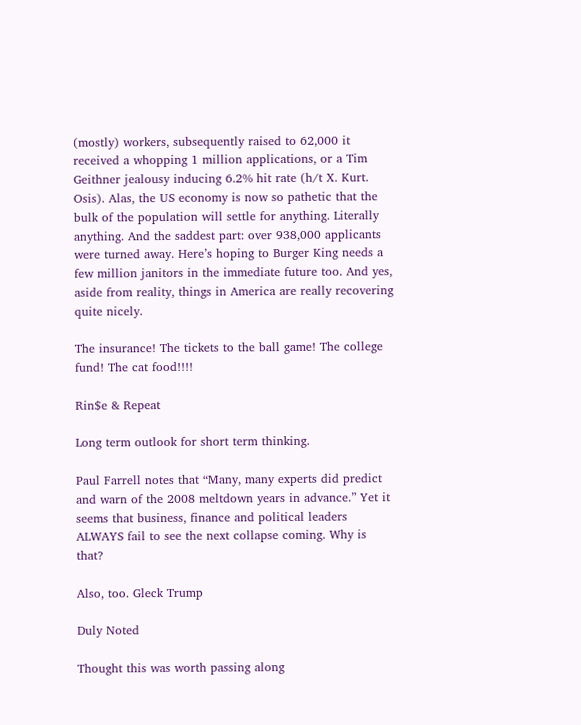(mostly) workers, subsequently raised to 62,000 it received a whopping 1 million applications, or a Tim Geithner jealousy inducing 6.2% hit rate (h/t X. Kurt. Osis). Alas, the US economy is now so pathetic that the bulk of the population will settle for anything. Literally anything. And the saddest part: over 938,000 applicants were turned away. Here’s hoping to Burger King needs a few million janitors in the immediate future too. And yes, aside from reality, things in America are really recovering quite nicely.

The insurance! The tickets to the ball game! The college fund! The cat food!!!!

Rin$e & Repeat

Long term outlook for short term thinking.

Paul Farrell notes that “Many, many experts did predict and warn of the 2008 meltdown years in advance.” Yet it seems that business, finance and political leaders ALWAYS fail to see the next collapse coming. Why is that?

Also, too. Gleck Trump

Duly Noted

Thought this was worth passing along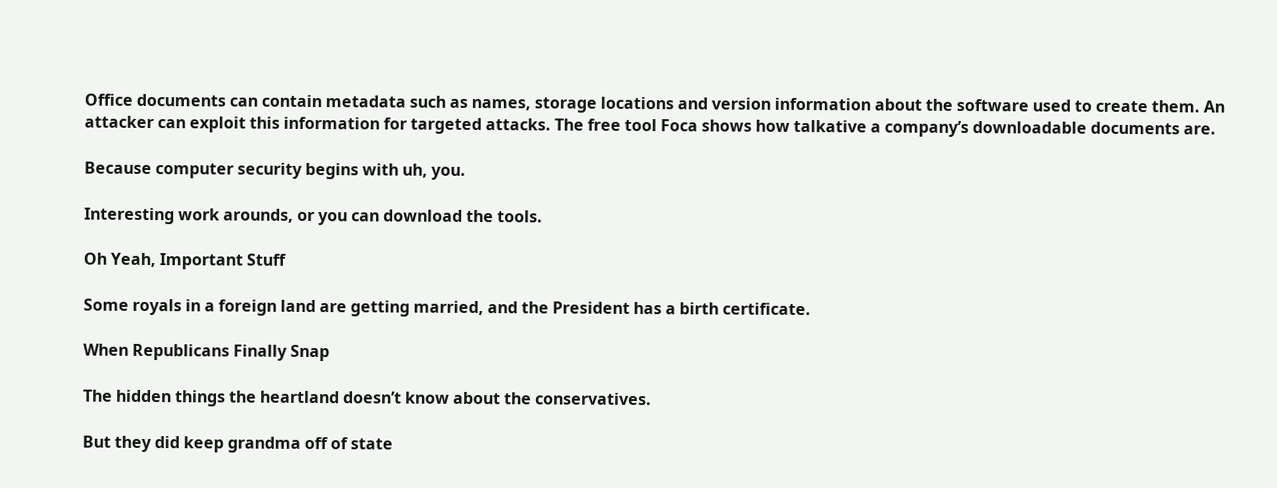Office documents can contain metadata such as names, storage locations and version information about the software used to create them. An attacker can exploit this information for targeted attacks. The free tool Foca shows how talkative a company’s downloadable documents are.

Because computer security begins with uh, you.

Interesting work arounds, or you can download the tools.

Oh Yeah, Important Stuff

Some royals in a foreign land are getting married, and the President has a birth certificate.

When Republicans Finally Snap

The hidden things the heartland doesn’t know about the conservatives.

But they did keep grandma off of state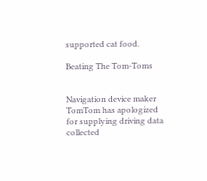supported cat food.

Beating The Tom-Toms


Navigation device maker TomTom has apologized for supplying driving data collected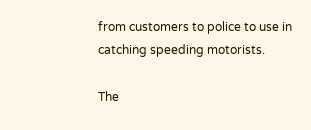from customers to police to use in catching speeding motorists.

The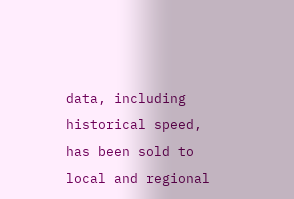data, including historical speed, has been sold to local and regional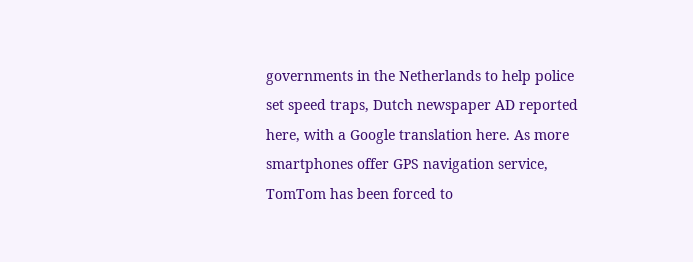governments in the Netherlands to help police set speed traps, Dutch newspaper AD reported here, with a Google translation here. As more smartphones offer GPS navigation service, TomTom has been forced to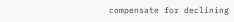compensate for declining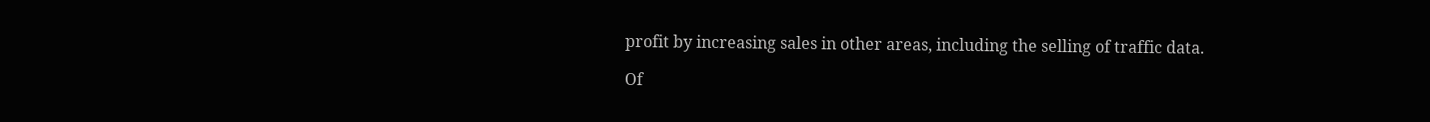profit by increasing sales in other areas, including the selling of traffic data.

Of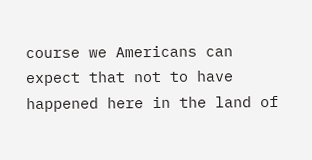course we Americans can expect that not to have happened here in the land of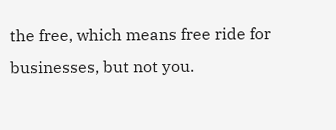the free, which means free ride for businesses, but not you.